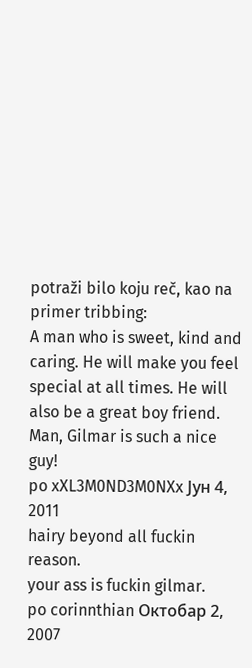potraži bilo koju reč, kao na primer tribbing:
A man who is sweet, kind and caring. He will make you feel special at all times. He will also be a great boy friend.
Man, Gilmar is such a nice guy!
po xXL3M0ND3M0NXx Јун 4, 2011
hairy beyond all fuckin reason.
your ass is fuckin gilmar.
po corinnthian Октобар 2, 2007